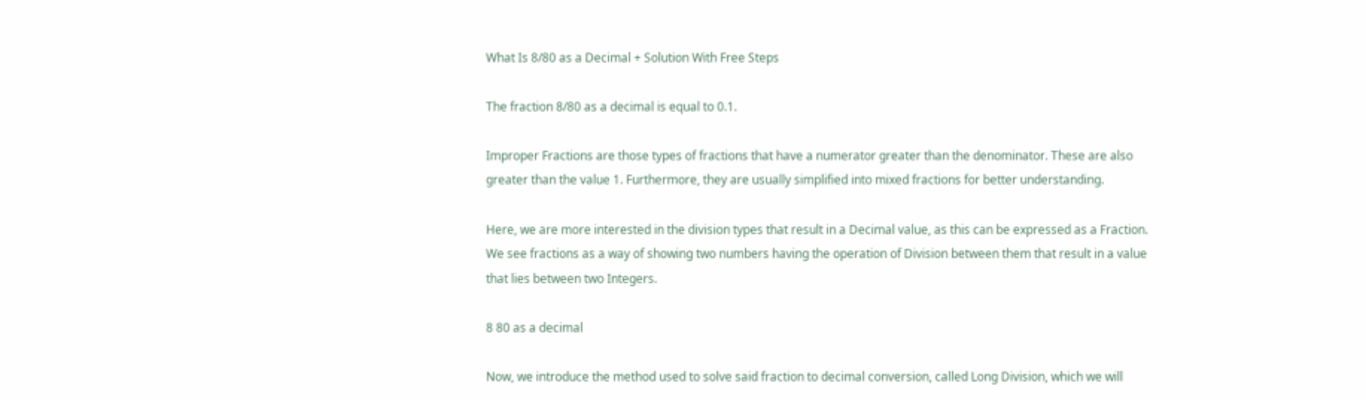What Is 8/80 as a Decimal + Solution With Free Steps

The fraction 8/80 as a decimal is equal to 0.1.

Improper Fractions are those types of fractions that have a numerator greater than the denominator. These are also greater than the value 1. Furthermore, they are usually simplified into mixed fractions for better understanding.

Here, we are more interested in the division types that result in a Decimal value, as this can be expressed as a Fraction. We see fractions as a way of showing two numbers having the operation of Division between them that result in a value that lies between two Integers.

8 80 as a decimal

Now, we introduce the method used to solve said fraction to decimal conversion, called Long Division, which we will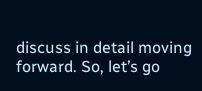discuss in detail moving forward. So, let’s go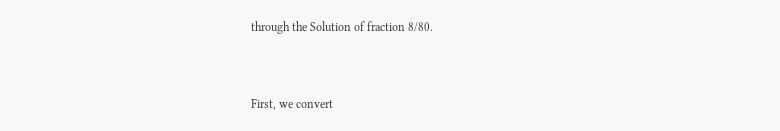through the Solution of fraction 8/80.


First, we convert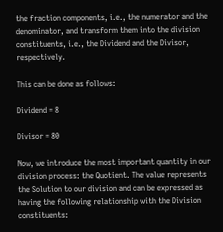the fraction components, i.e., the numerator and the denominator, and transform them into the division constituents, i.e., the Dividend and the Divisor, respectively.

This can be done as follows:

Dividend = 8

Divisor = 80

Now, we introduce the most important quantity in our division process: the Quotient. The value represents the Solution to our division and can be expressed as having the following relationship with the Division constituents: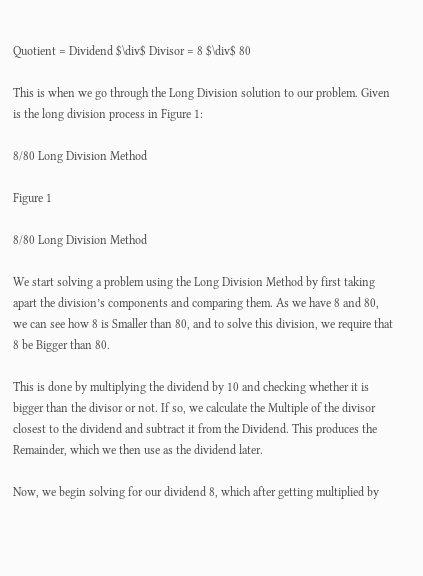Quotient = Dividend $\div$ Divisor = 8 $\div$ 80

This is when we go through the Long Division solution to our problem. Given is the long division process in Figure 1:

8/80 Long Division Method

Figure 1

8/80 Long Division Method

We start solving a problem using the Long Division Method by first taking apart the division’s components and comparing them. As we have 8 and 80, we can see how 8 is Smaller than 80, and to solve this division, we require that 8 be Bigger than 80.

This is done by multiplying the dividend by 10 and checking whether it is bigger than the divisor or not. If so, we calculate the Multiple of the divisor closest to the dividend and subtract it from the Dividend. This produces the Remainder, which we then use as the dividend later.

Now, we begin solving for our dividend 8, which after getting multiplied by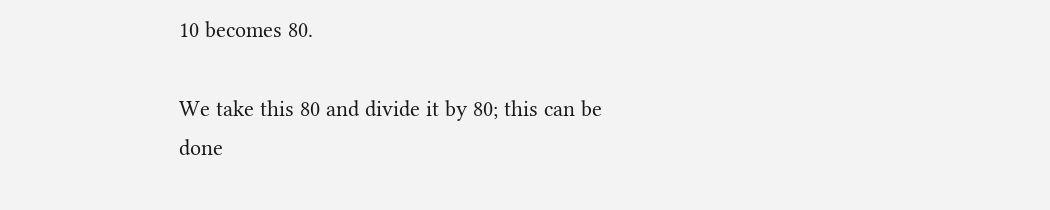10 becomes 80.

We take this 80 and divide it by 80; this can be done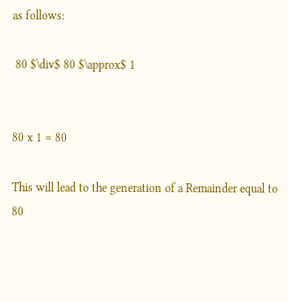as follows:

 80 $\div$ 80 $\approx$ 1


80 x 1 = 80

This will lead to the generation of a Remainder equal to 80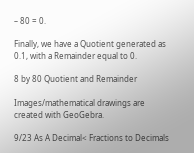– 80 = 0.

Finally, we have a Quotient generated as 0.1, with a Remainder equal to 0.

8 by 80 Quotient and Remainder

Images/mathematical drawings are created with GeoGebra.

9/23 As A Decimal< Fractions to Decimals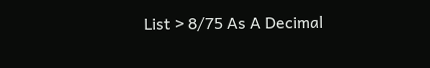List > 8/75 As A Decimal